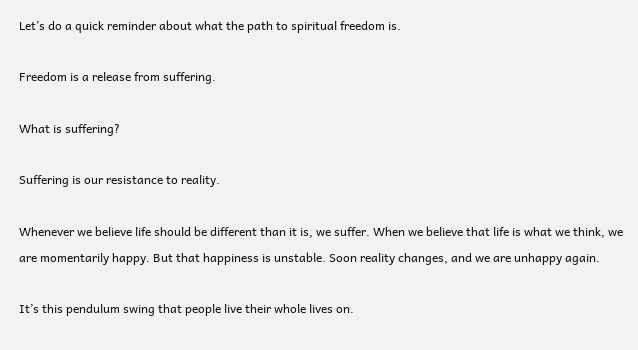Let’s do a quick reminder about what the path to spiritual freedom is.

Freedom is a release from suffering.

What is suffering?

Suffering is our resistance to reality.

Whenever we believe life should be different than it is, we suffer. When we believe that life is what we think, we are momentarily happy. But that happiness is unstable. Soon reality changes, and we are unhappy again.

It’s this pendulum swing that people live their whole lives on.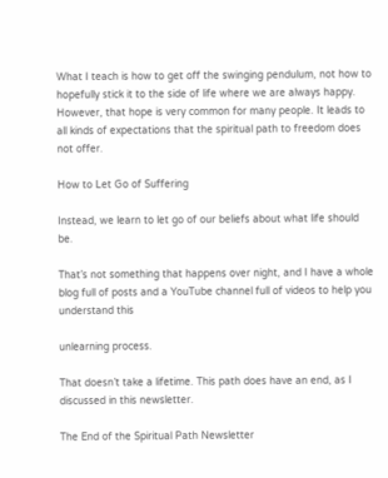What I teach is how to get off the swinging pendulum, not how to hopefully stick it to the side of life where we are always happy. However, that hope is very common for many people. It leads to all kinds of expectations that the spiritual path to freedom does not offer.

How to Let Go of Suffering

Instead, we learn to let go of our beliefs about what life should be.

That’s not something that happens over night, and I have a whole blog full of posts and a YouTube channel full of videos to help you understand this

unlearning process.

That doesn’t take a lifetime. This path does have an end, as I discussed in this newsletter.

The End of the Spiritual Path Newsletter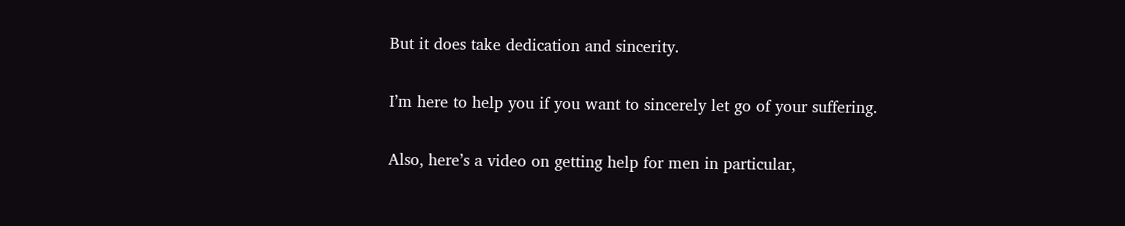But it does take dedication and sincerity.

I’m here to help you if you want to sincerely let go of your suffering.

Also, here’s a video on getting help for men in particular,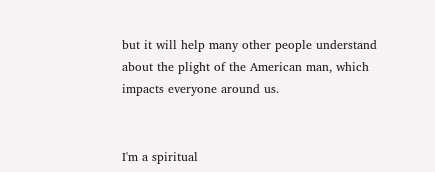but it will help many other people understand about the plight of the American man, which impacts everyone around us.


I'm a spiritual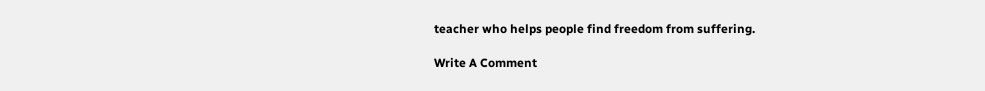teacher who helps people find freedom from suffering.

Write A Comment